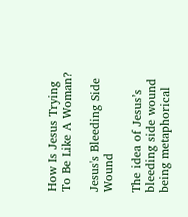How Is Jesus Trying To Be Like A Woman?

Jesus's Bleeding Side Wound

The idea of Jesus’s bleeding side wound being metaphorical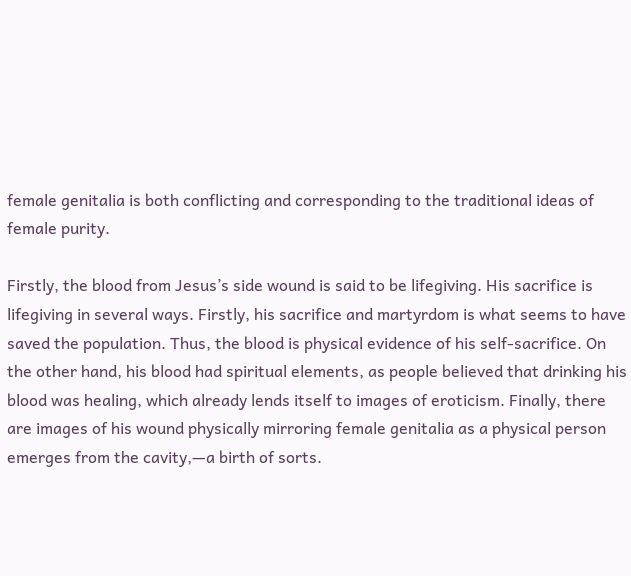female genitalia is both conflicting and corresponding to the traditional ideas of female purity.

Firstly, the blood from Jesus’s side wound is said to be lifegiving. His sacrifice is lifegiving in several ways. Firstly, his sacrifice and martyrdom is what seems to have saved the population. Thus, the blood is physical evidence of his self-sacrifice. On the other hand, his blood had spiritual elements, as people believed that drinking his blood was healing, which already lends itself to images of eroticism. Finally, there are images of his wound physically mirroring female genitalia as a physical person emerges from the cavity,—a birth of sorts.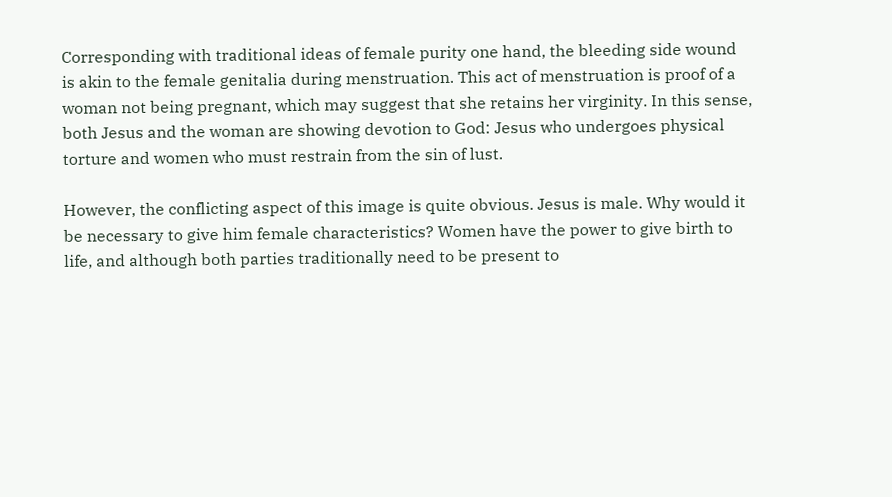Corresponding with traditional ideas of female purity one hand, the bleeding side wound is akin to the female genitalia during menstruation. This act of menstruation is proof of a woman not being pregnant, which may suggest that she retains her virginity. In this sense, both Jesus and the woman are showing devotion to God: Jesus who undergoes physical torture and women who must restrain from the sin of lust.

However, the conflicting aspect of this image is quite obvious. Jesus is male. Why would it be necessary to give him female characteristics? Women have the power to give birth to life, and although both parties traditionally need to be present to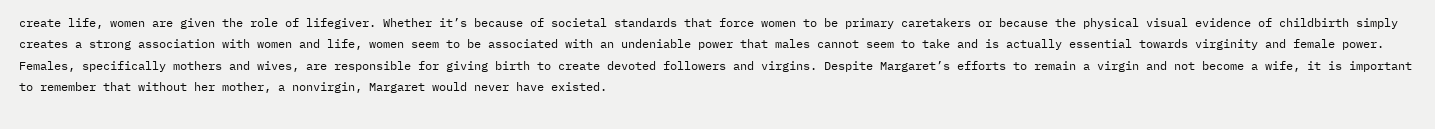create life, women are given the role of lifegiver. Whether it’s because of societal standards that force women to be primary caretakers or because the physical visual evidence of childbirth simply creates a strong association with women and life, women seem to be associated with an undeniable power that males cannot seem to take and is actually essential towards virginity and female power. Females, specifically mothers and wives, are responsible for giving birth to create devoted followers and virgins. Despite Margaret’s efforts to remain a virgin and not become a wife, it is important to remember that without her mother, a nonvirgin, Margaret would never have existed.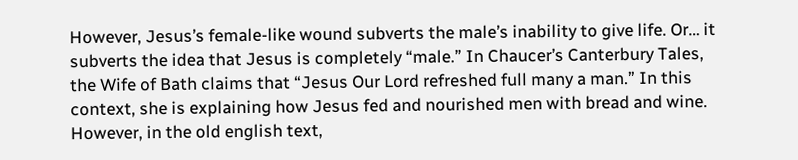However, Jesus’s female-like wound subverts the male’s inability to give life. Or… it subverts the idea that Jesus is completely “male.” In Chaucer’s Canterbury Tales, the Wife of Bath claims that “Jesus Our Lord refreshed full many a man.” In this context, she is explaining how Jesus fed and nourished men with bread and wine. However, in the old english text,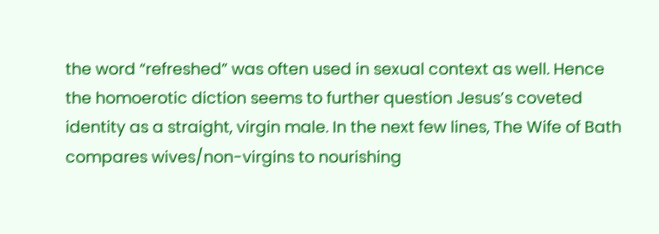the word “refreshed” was often used in sexual context as well. Hence the homoerotic diction seems to further question Jesus’s coveted identity as a straight, virgin male. In the next few lines, The Wife of Bath compares wives/non-virgins to nourishing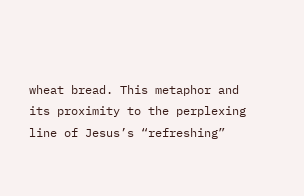wheat bread. This metaphor and its proximity to the perplexing line of Jesus’s “refreshing”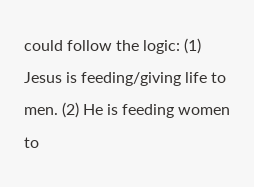could follow the logic: (1) Jesus is feeding/giving life to men. (2) He is feeding women to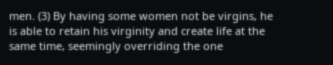men. (3) By having some women not be virgins, he is able to retain his virginity and create life at the same time, seemingly overriding the one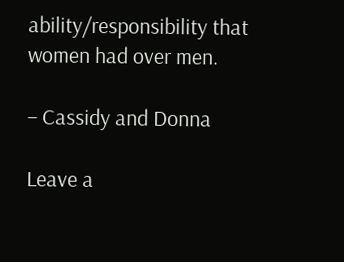ability/responsibility that women had over men.

– Cassidy and Donna

Leave a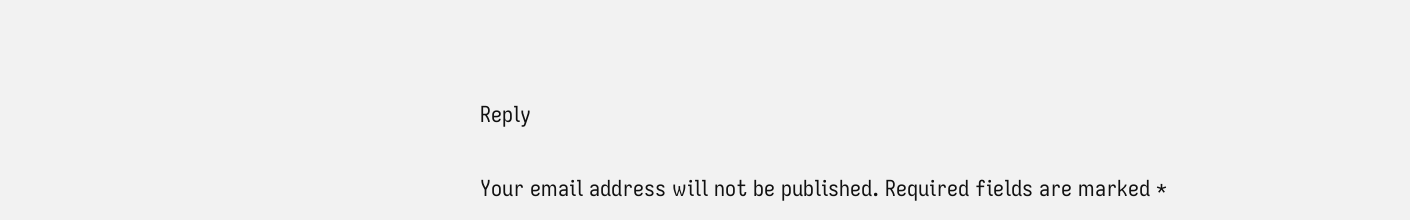Reply

Your email address will not be published. Required fields are marked *